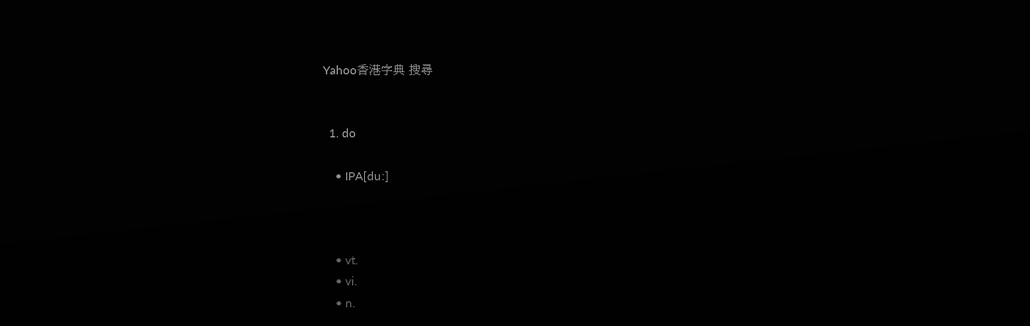Yahoo香港字典 搜尋


  1. do

    • IPA[duː]



    • vt.
    • vi.
    • n.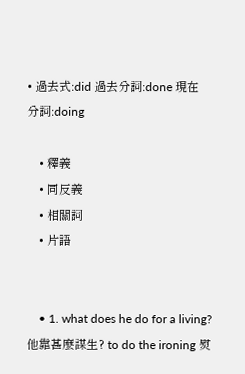• 過去式:did 過去分詞:done 現在分詞:doing

    • 釋義
    • 同反義
    • 相關詞
    • 片語


    • 1. what does he do for a living? 他靠甚麼謀生? to do the ironing 熨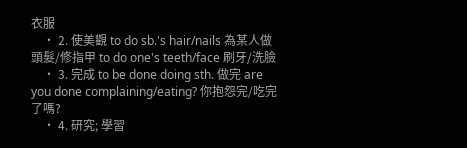衣服
    • 2. 使美觀 to do sb.'s hair/nails 為某人做頭髮/修指甲 to do one's teeth/face 刷牙/洗臉
    • 3. 完成 to be done doing sth. 做完 are you done complaining/eating? 你抱怨完/吃完了嗎?
    • 4. 研究; 學習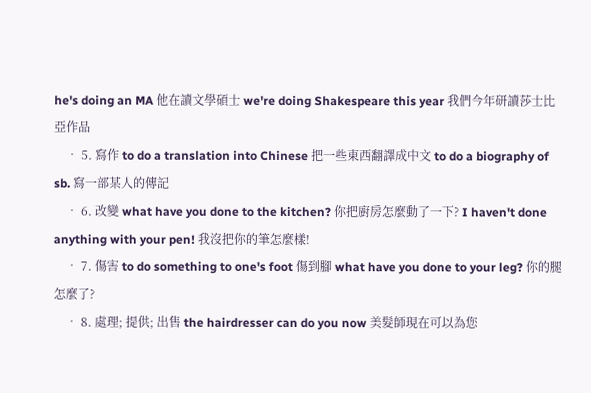he's doing an MA 他在讀文學碩士 we're doing Shakespeare this year 我們今年研讀莎士比亞作品
    • 5. 寫作 to do a translation into Chinese 把一些東西翻譯成中文 to do a biography of sb. 寫一部某人的傳記
    • 6. 改變 what have you done to the kitchen? 你把廚房怎麼動了一下? I haven't done anything with your pen! 我沒把你的筆怎麼樣!
    • 7. 傷害 to do something to one's foot 傷到腳 what have you done to your leg? 你的腿怎麼了?
    • 8. 處理; 提供; 出售 the hairdresser can do you now 美髮師現在可以為您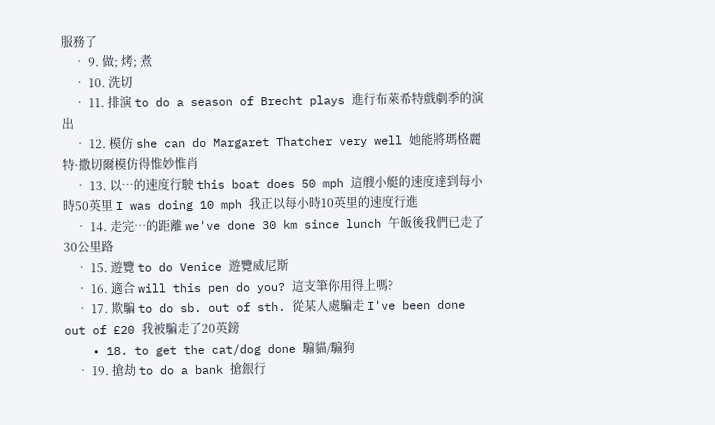服務了
    • 9. 做; 烤; 煮
    • 10. 洗切
    • 11. 排演 to do a season of Brecht plays 進行布萊希特戲劇季的演出
    • 12. 模仿 she can do Margaret Thatcher very well 她能將瑪格麗特·撒切爾模仿得惟妙惟肖
    • 13. 以…的速度行駛 this boat does 50 mph 這艘小艇的速度達到每小時50英里 I was doing 10 mph 我正以每小時10英里的速度行進
    • 14. 走完…的距離 we've done 30 km since lunch 午飯後我們已走了30公里路
    • 15. 遊覽 to do Venice 遊覽威尼斯
    • 16. 適合 will this pen do you? 這支筆你用得上嗎?
    • 17. 欺騙 to do sb. out of sth. 從某人處騙走 I've been done out of £20 我被騙走了20英鎊
    • 18. to get the cat/dog done 騸貓/騸狗
    • 19. 搶劫 to do a bank 搶銀行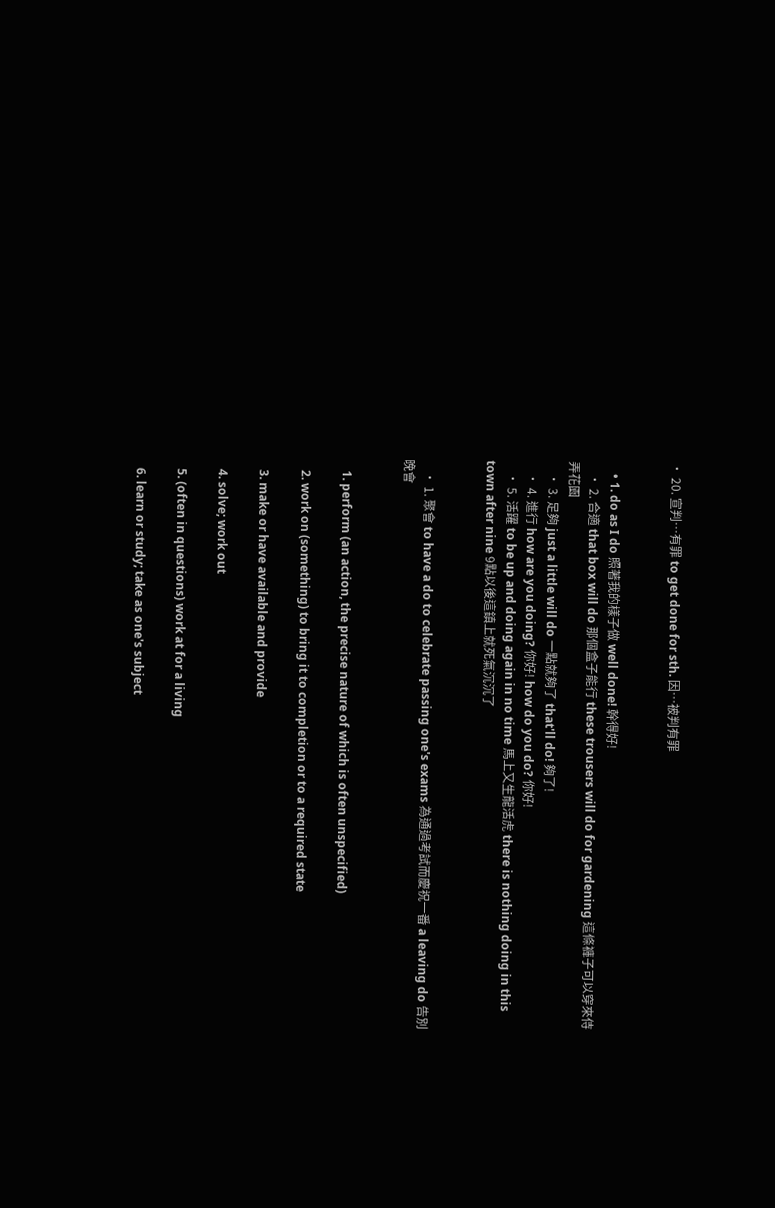• 20. 宣判…有罪 to get done for sth. 因…被判有罪


    • 1. do as I do 照著我的樣子做 well done! 幹得好!
    • 2. 合適 that box will do 那個盒子能行 these trousers will do for gardening 這條褲子可以穿來侍弄花園
    • 3. 足夠 just a little will do 一點就夠了 that'll do! 夠了!
    • 4. 進行 how are you doing? 你好! how do you do? 你好!
    • 5. 活躍 to be up and doing again in no time 馬上又生龍活虎 there is nothing doing in this town after nine 9點以後這鎮上就死氣沉沉了


    • 1. 聚會 to have a do to celebrate passing one's exams 為通過考試而慶祝一番 a leaving do 告別晚會


    1. perform (an action, the precise nature of which is often unspecified)

    2. work on (something) to bring it to completion or to a required state

    3. make or have available and provide

    4. solve; work out

    5. (often in questions) work at for a living

    6. learn or study; take as one's subject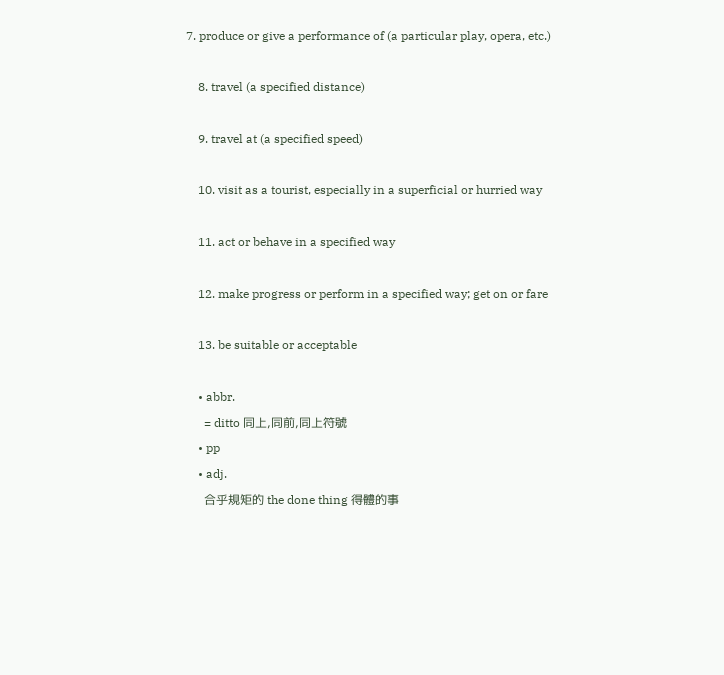7. produce or give a performance of (a particular play, opera, etc.)

    8. travel (a specified distance)

    9. travel at (a specified speed)

    10. visit as a tourist, especially in a superficial or hurried way

    11. act or behave in a specified way

    12. make progress or perform in a specified way; get on or fare

    13. be suitable or acceptable

    • abbr.
      = ditto 同上,同前,同上符號
    • pp
    • adj.
      合乎規矩的 the done thing 得體的事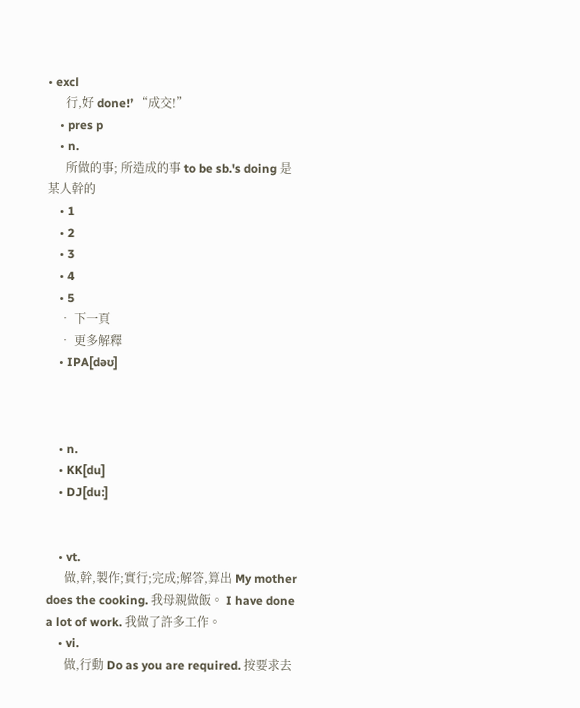• excl
      行,好 done!’ “成交!”
    • pres p
    • n.
      所做的事; 所造成的事 to be sb.'s doing 是某人幹的
    • 1
    • 2
    • 3
    • 4
    • 5
    • 下一頁
    • 更多解釋
    • IPA[dəʊ]



    • n.
    • KK[du]
    • DJ[du:]


    • vt.
      做,幹,製作;實行;完成;解答,算出 My mother does the cooking. 我母親做飯。 I have done a lot of work. 我做了許多工作。
    • vi.
      做,行動 Do as you are required. 按要求去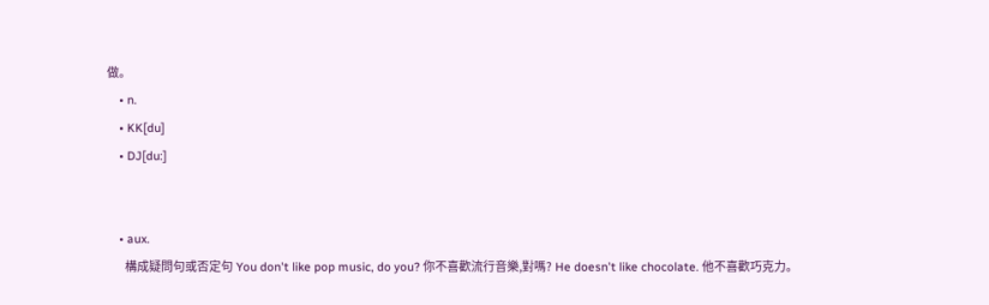做。
    • n.
    • KK[du]
    • DJ[du:]


    • aux.
      構成疑問句或否定句 You don't like pop music, do you? 你不喜歡流行音樂,對嗎? He doesn't like chocolate. 他不喜歡巧克力。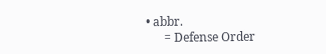• abbr.
      = Defense Order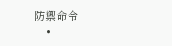防禦命令
    •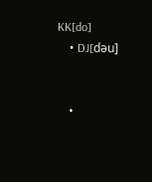KK[do]
    • DJ[dəu]


    •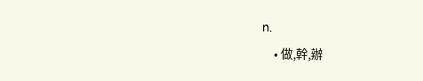n.
    • 做,幹,辦